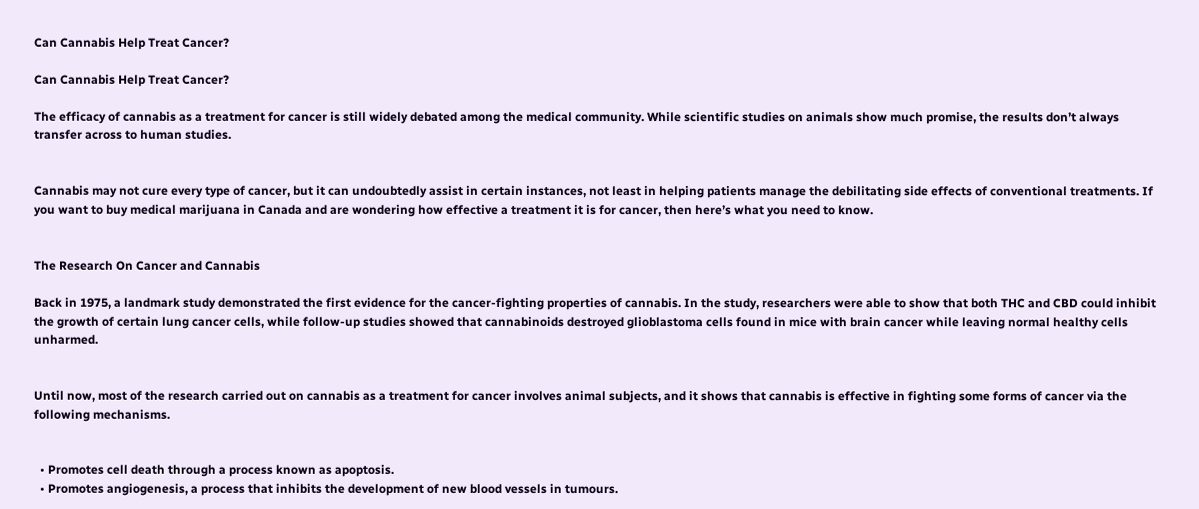Can Cannabis Help Treat Cancer?

Can Cannabis Help Treat Cancer?

The efficacy of cannabis as a treatment for cancer is still widely debated among the medical community. While scientific studies on animals show much promise, the results don’t always transfer across to human studies.


Cannabis may not cure every type of cancer, but it can undoubtedly assist in certain instances, not least in helping patients manage the debilitating side effects of conventional treatments. If you want to buy medical marijuana in Canada and are wondering how effective a treatment it is for cancer, then here’s what you need to know.


The Research On Cancer and Cannabis

Back in 1975, a landmark study demonstrated the first evidence for the cancer-fighting properties of cannabis. In the study, researchers were able to show that both THC and CBD could inhibit the growth of certain lung cancer cells, while follow-up studies showed that cannabinoids destroyed glioblastoma cells found in mice with brain cancer while leaving normal healthy cells unharmed.


Until now, most of the research carried out on cannabis as a treatment for cancer involves animal subjects, and it shows that cannabis is effective in fighting some forms of cancer via the following mechanisms.


  • Promotes cell death through a process known as apoptosis.
  • Promotes angiogenesis, a process that inhibits the development of new blood vessels in tumours.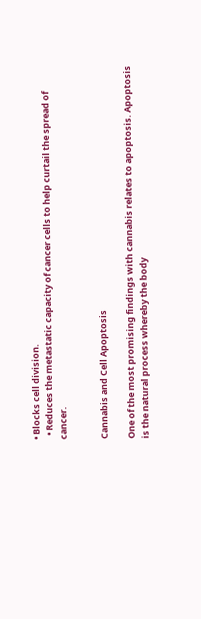• Blocks cell division.
  • Reduces the metastatic capacity of cancer cells to help curtail the spread of cancer.


Cannabis and Cell Apoptosis

One of the most promising findings with cannabis relates to apoptosis. Apoptosis is the natural process whereby the body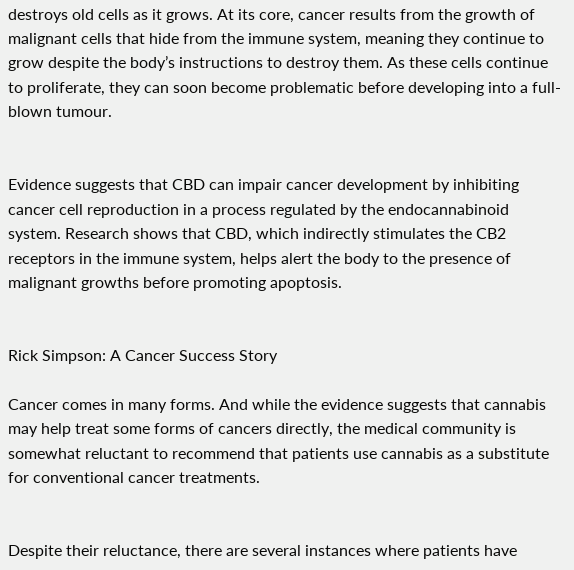destroys old cells as it grows. At its core, cancer results from the growth of malignant cells that hide from the immune system, meaning they continue to grow despite the body’s instructions to destroy them. As these cells continue to proliferate, they can soon become problematic before developing into a full-blown tumour.


Evidence suggests that CBD can impair cancer development by inhibiting cancer cell reproduction in a process regulated by the endocannabinoid system. Research shows that CBD, which indirectly stimulates the CB2 receptors in the immune system, helps alert the body to the presence of malignant growths before promoting apoptosis.


Rick Simpson: A Cancer Success Story

Cancer comes in many forms. And while the evidence suggests that cannabis may help treat some forms of cancers directly, the medical community is somewhat reluctant to recommend that patients use cannabis as a substitute for conventional cancer treatments.


Despite their reluctance, there are several instances where patients have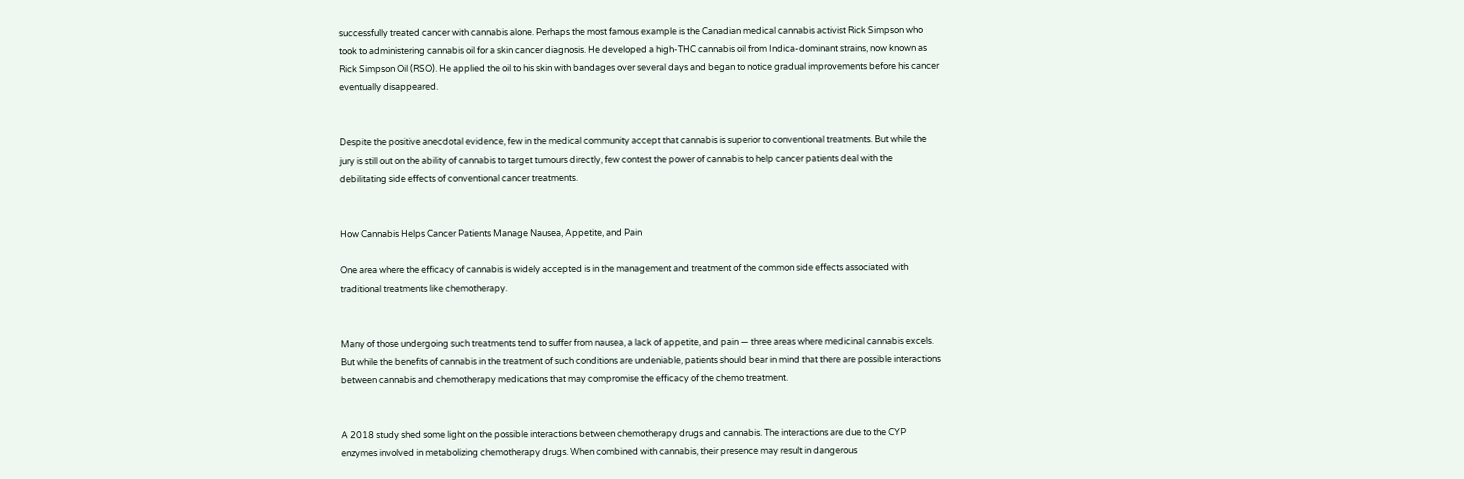successfully treated cancer with cannabis alone. Perhaps the most famous example is the Canadian medical cannabis activist Rick Simpson who took to administering cannabis oil for a skin cancer diagnosis. He developed a high-THC cannabis oil from Indica-dominant strains, now known as Rick Simpson Oil (RSO). He applied the oil to his skin with bandages over several days and began to notice gradual improvements before his cancer eventually disappeared.


Despite the positive anecdotal evidence, few in the medical community accept that cannabis is superior to conventional treatments. But while the jury is still out on the ability of cannabis to target tumours directly, few contest the power of cannabis to help cancer patients deal with the debilitating side effects of conventional cancer treatments.


How Cannabis Helps Cancer Patients Manage Nausea, Appetite, and Pain

One area where the efficacy of cannabis is widely accepted is in the management and treatment of the common side effects associated with traditional treatments like chemotherapy.


Many of those undergoing such treatments tend to suffer from nausea, a lack of appetite, and pain — three areas where medicinal cannabis excels. But while the benefits of cannabis in the treatment of such conditions are undeniable, patients should bear in mind that there are possible interactions between cannabis and chemotherapy medications that may compromise the efficacy of the chemo treatment.


A 2018 study shed some light on the possible interactions between chemotherapy drugs and cannabis. The interactions are due to the CYP enzymes involved in metabolizing chemotherapy drugs. When combined with cannabis, their presence may result in dangerous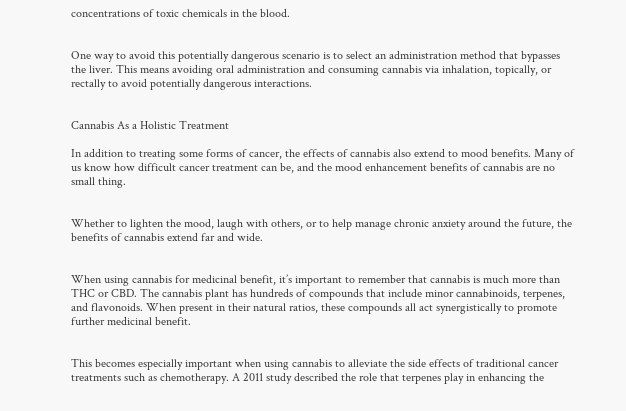concentrations of toxic chemicals in the blood.


One way to avoid this potentially dangerous scenario is to select an administration method that bypasses the liver. This means avoiding oral administration and consuming cannabis via inhalation, topically, or rectally to avoid potentially dangerous interactions.


Cannabis As a Holistic Treatment

In addition to treating some forms of cancer, the effects of cannabis also extend to mood benefits. Many of us know how difficult cancer treatment can be, and the mood enhancement benefits of cannabis are no small thing.


Whether to lighten the mood, laugh with others, or to help manage chronic anxiety around the future, the benefits of cannabis extend far and wide.


When using cannabis for medicinal benefit, it’s important to remember that cannabis is much more than THC or CBD. The cannabis plant has hundreds of compounds that include minor cannabinoids, terpenes, and flavonoids. When present in their natural ratios, these compounds all act synergistically to promote further medicinal benefit.


This becomes especially important when using cannabis to alleviate the side effects of traditional cancer treatments such as chemotherapy. A 2011 study described the role that terpenes play in enhancing the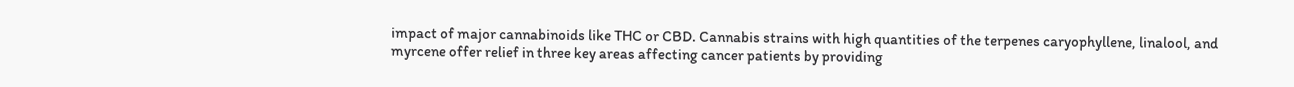impact of major cannabinoids like THC or CBD. Cannabis strains with high quantities of the terpenes caryophyllene, linalool, and myrcene offer relief in three key areas affecting cancer patients by providing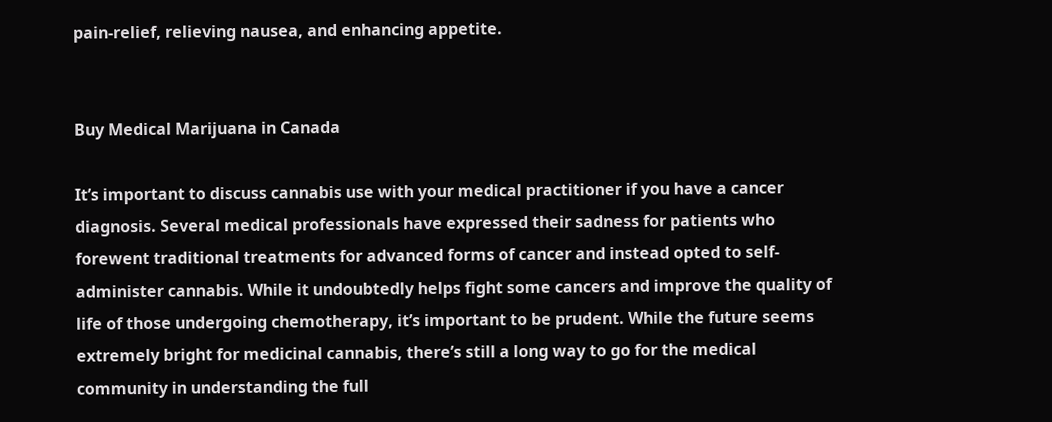pain-relief, relieving nausea, and enhancing appetite.


Buy Medical Marijuana in Canada

It’s important to discuss cannabis use with your medical practitioner if you have a cancer diagnosis. Several medical professionals have expressed their sadness for patients who forewent traditional treatments for advanced forms of cancer and instead opted to self-administer cannabis. While it undoubtedly helps fight some cancers and improve the quality of life of those undergoing chemotherapy, it’s important to be prudent. While the future seems extremely bright for medicinal cannabis, there’s still a long way to go for the medical community in understanding the full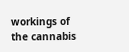workings of the cannabis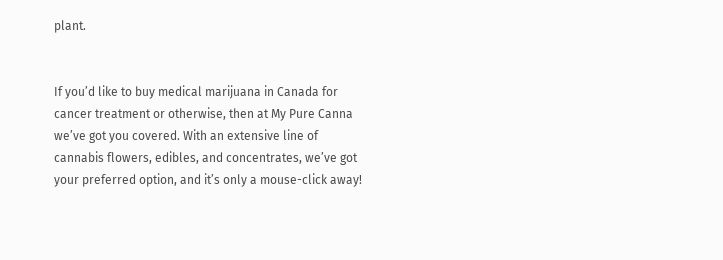plant.


If you’d like to buy medical marijuana in Canada for cancer treatment or otherwise, then at My Pure Canna we’ve got you covered. With an extensive line of cannabis flowers, edibles, and concentrates, we’ve got your preferred option, and it’s only a mouse-click away!